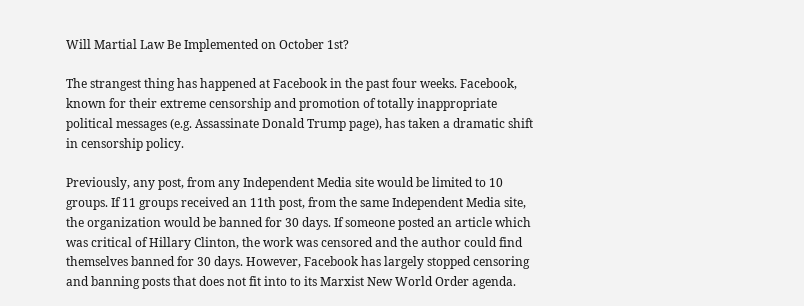Will Martial Law Be Implemented on October 1st?

The strangest thing has happened at Facebook in the past four weeks. Facebook, known for their extreme censorship and promotion of totally inappropriate political messages (e.g. Assassinate Donald Trump page), has taken a dramatic shift in censorship policy.

Previously, any post, from any Independent Media site would be limited to 10 groups. If 11 groups received an 11th post, from the same Independent Media site, the organization would be banned for 30 days. If someone posted an article which was critical of Hillary Clinton, the work was censored and the author could find themselves banned for 30 days. However, Facebook has largely stopped censoring and banning posts that does not fit into to its Marxist New World Order agenda.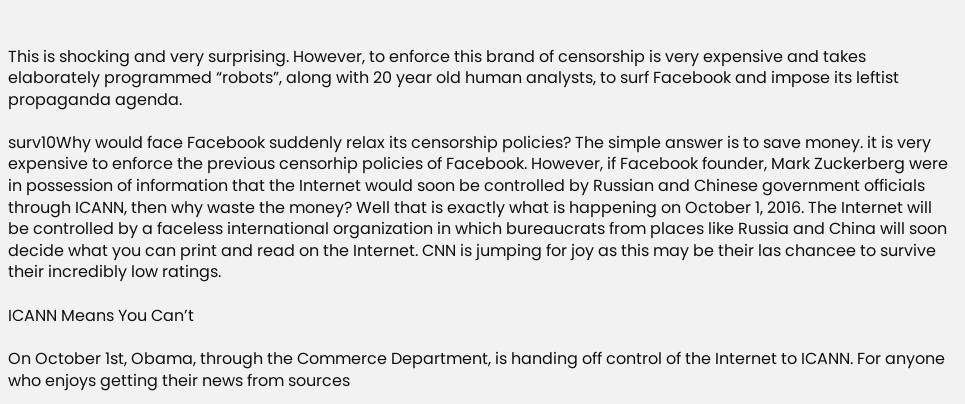This is shocking and very surprising. However, to enforce this brand of censorship is very expensive and takes elaborately programmed “robots”, along with 20 year old human analysts, to surf Facebook and impose its leftist propaganda agenda.

surv10Why would face Facebook suddenly relax its censorship policies? The simple answer is to save money. it is very expensive to enforce the previous censorhip policies of Facebook. However, if Facebook founder, Mark Zuckerberg were in possession of information that the Internet would soon be controlled by Russian and Chinese government officials through ICANN, then why waste the money? Well that is exactly what is happening on October 1, 2016. The Internet will be controlled by a faceless international organization in which bureaucrats from places like Russia and China will soon decide what you can print and read on the Internet. CNN is jumping for joy as this may be their las chancee to survive their incredibly low ratings.

ICANN Means You Can’t

On October 1st, Obama, through the Commerce Department, is handing off control of the Internet to ICANN. For anyone who enjoys getting their news from sources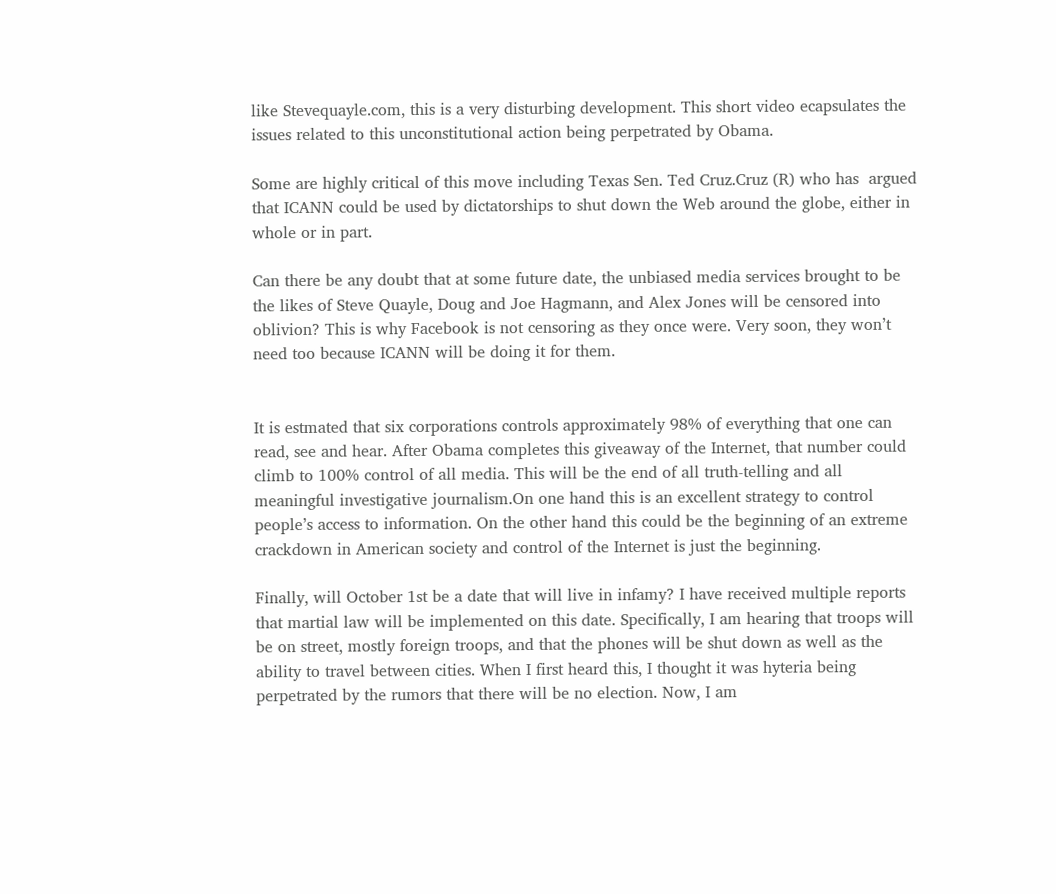like Stevequayle.com, this is a very disturbing development. This short video ecapsulates the issues related to this unconstitutional action being perpetrated by Obama.

Some are highly critical of this move including Texas Sen. Ted Cruz.Cruz (R) who has  argued that ICANN could be used by dictatorships to shut down the Web around the globe, either in whole or in part.

Can there be any doubt that at some future date, the unbiased media services brought to be the likes of Steve Quayle, Doug and Joe Hagmann, and Alex Jones will be censored into oblivion? This is why Facebook is not censoring as they once were. Very soon, they won’t need too because ICANN will be doing it for them.


It is estmated that six corporations controls approximately 98% of everything that one can read, see and hear. After Obama completes this giveaway of the Internet, that number could climb to 100% control of all media. This will be the end of all truth-telling and all meaningful investigative journalism.On one hand this is an excellent strategy to control people’s access to information. On the other hand this could be the beginning of an extreme crackdown in American society and control of the Internet is just the beginning.

Finally, will October 1st be a date that will live in infamy? I have received multiple reports that martial law will be implemented on this date. Specifically, I am hearing that troops will be on street, mostly foreign troops, and that the phones will be shut down as well as the ability to travel between cities. When I first heard this, I thought it was hyteria being perpetrated by the rumors that there will be no election. Now, I am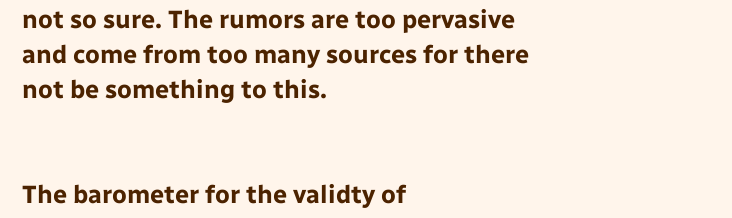not so sure. The rumors are too pervasive and come from too many sources for there not be something to this.


The barometer for the validty of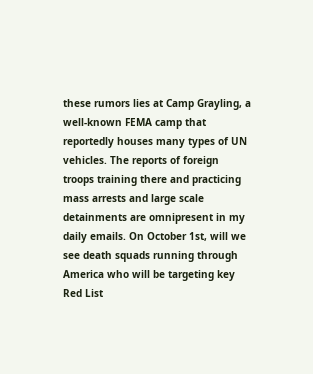these rumors lies at Camp Grayling, a well-known FEMA camp that reportedly houses many types of UN vehicles. The reports of foreign troops training there and practicing mass arrests and large scale detainments are omnipresent in my daily emails. On October 1st, will we see death squads running through America who will be targeting key Red List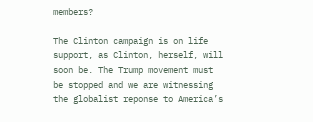members?

The Clinton campaign is on life support, as Clinton, herself, will soon be. The Trump movement must be stopped and we are witnessing the globalist reponse to America’s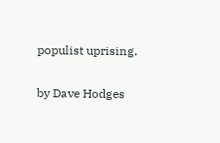populist uprising.

by Dave Hodges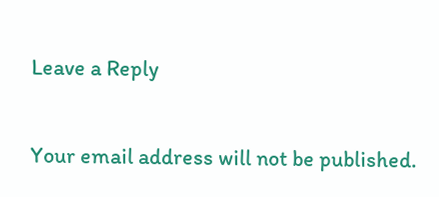Leave a Reply

Your email address will not be published.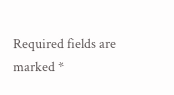Required fields are marked *